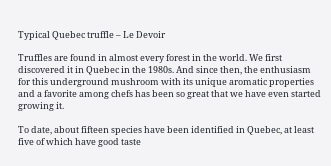Typical Quebec truffle – Le Devoir

Truffles are found in almost every forest in the world. We first discovered it in Quebec in the 1980s. And since then, the enthusiasm for this underground mushroom with its unique aromatic properties and a favorite among chefs has been so great that we have even started growing it.

To date, about fifteen species have been identified in Quebec, at least five of which have good taste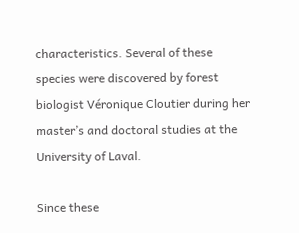characteristics. Several of these species were discovered by forest biologist Véronique Cloutier during her master’s and doctoral studies at the University of Laval.

Since these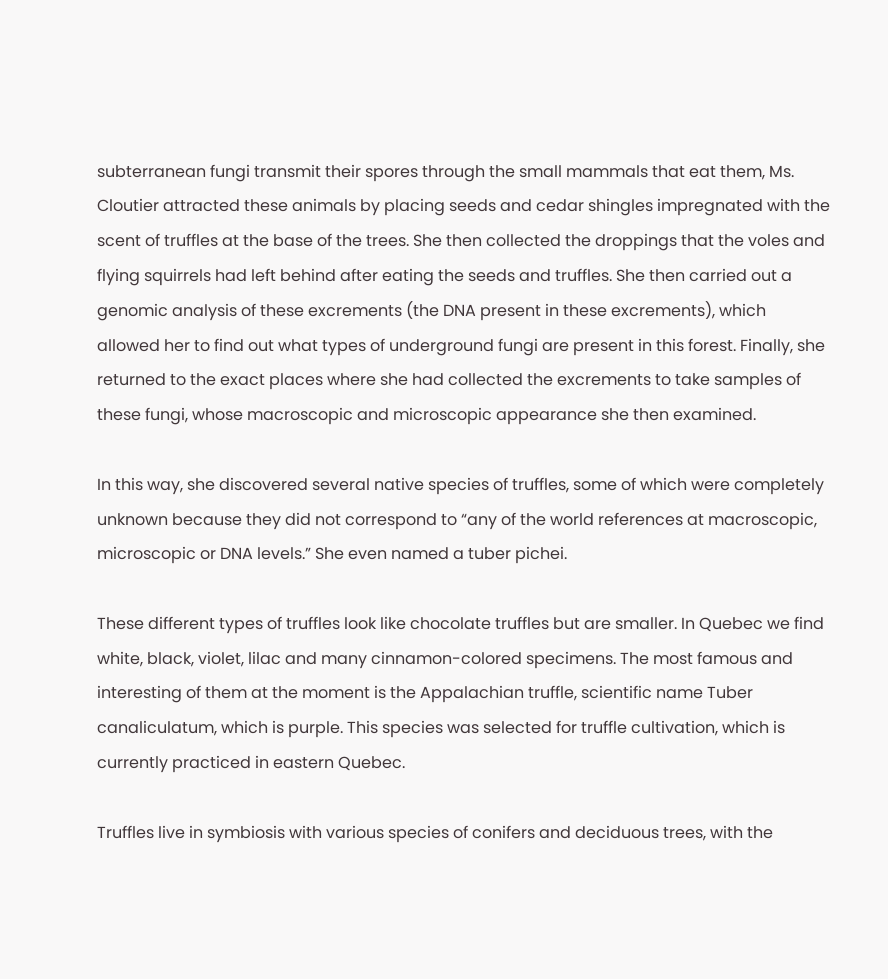subterranean fungi transmit their spores through the small mammals that eat them, Ms. Cloutier attracted these animals by placing seeds and cedar shingles impregnated with the scent of truffles at the base of the trees. She then collected the droppings that the voles and flying squirrels had left behind after eating the seeds and truffles. She then carried out a genomic analysis of these excrements (the DNA present in these excrements), which allowed her to find out what types of underground fungi are present in this forest. Finally, she returned to the exact places where she had collected the excrements to take samples of these fungi, whose macroscopic and microscopic appearance she then examined.

In this way, she discovered several native species of truffles, some of which were completely unknown because they did not correspond to “any of the world references at macroscopic, microscopic or DNA levels.” She even named a tuber pichei.

These different types of truffles look like chocolate truffles but are smaller. In Quebec we find white, black, violet, lilac and many cinnamon-colored specimens. The most famous and interesting of them at the moment is the Appalachian truffle, scientific name Tuber canaliculatum, which is purple. This species was selected for truffle cultivation, which is currently practiced in eastern Quebec.

Truffles live in symbiosis with various species of conifers and deciduous trees, with the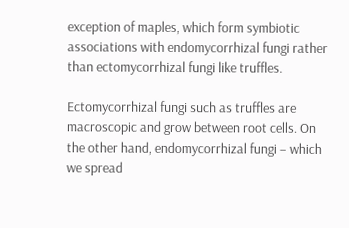exception of maples, which form symbiotic associations with endomycorrhizal fungi rather than ectomycorrhizal fungi like truffles.

Ectomycorrhizal fungi such as truffles are macroscopic and grow between root cells. On the other hand, endomycorrhizal fungi – which we spread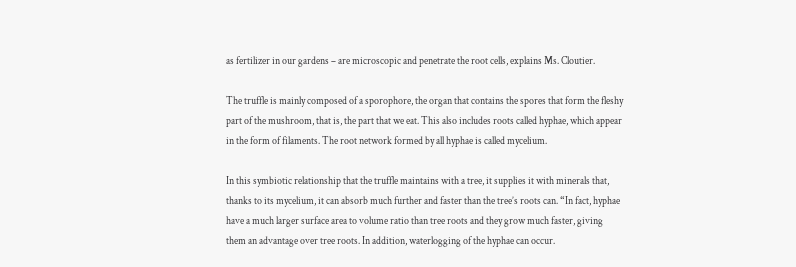as fertilizer in our gardens – are microscopic and penetrate the root cells, explains Ms. Cloutier.

The truffle is mainly composed of a sporophore, the organ that contains the spores that form the fleshy part of the mushroom, that is, the part that we eat. This also includes roots called hyphae, which appear in the form of filaments. The root network formed by all hyphae is called mycelium.

In this symbiotic relationship that the truffle maintains with a tree, it supplies it with minerals that, thanks to its mycelium, it can absorb much further and faster than the tree’s roots can. “In fact, hyphae have a much larger surface area to volume ratio than tree roots and they grow much faster, giving them an advantage over tree roots. In addition, waterlogging of the hyphae can occur.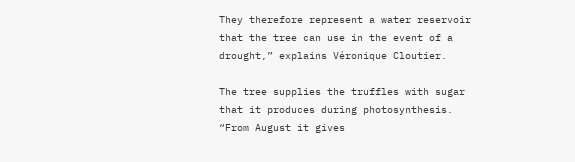They therefore represent a water reservoir that the tree can use in the event of a drought,” explains Véronique Cloutier.

The tree supplies the truffles with sugar that it produces during photosynthesis. “From August it gives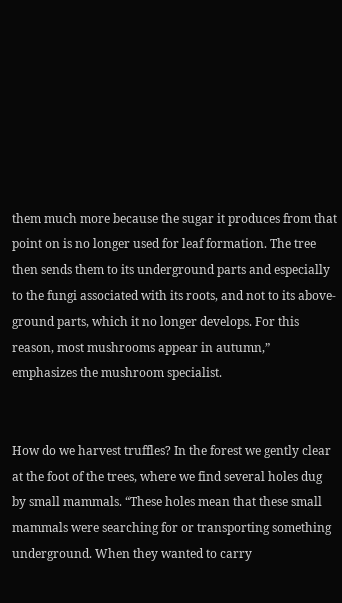them much more because the sugar it produces from that point on is no longer used for leaf formation. The tree then sends them to its underground parts and especially to the fungi associated with its roots, and not to its above-ground parts, which it no longer develops. For this reason, most mushrooms appear in autumn,” emphasizes the mushroom specialist.


How do we harvest truffles? In the forest we gently clear at the foot of the trees, where we find several holes dug by small mammals. “These holes mean that these small mammals were searching for or transporting something underground. When they wanted to carry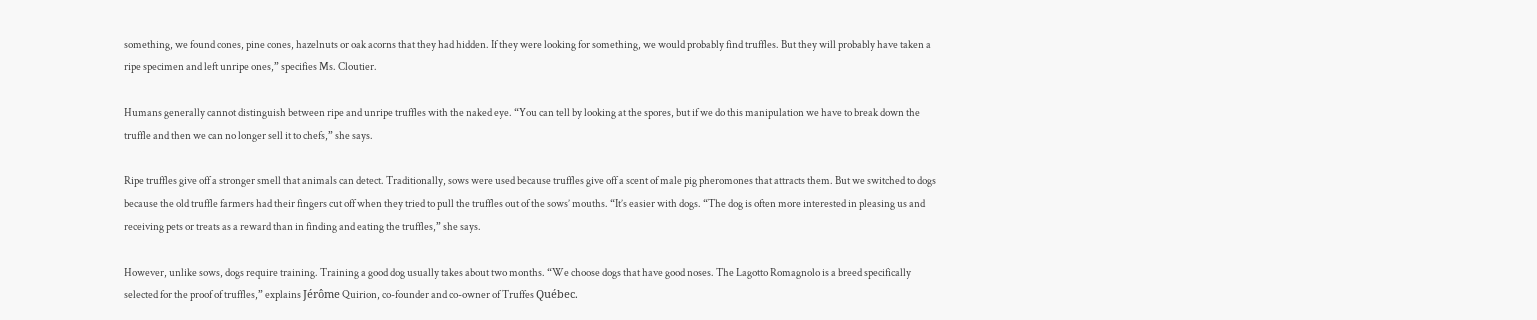something, we found cones, pine cones, hazelnuts or oak acorns that they had hidden. If they were looking for something, we would probably find truffles. But they will probably have taken a ripe specimen and left unripe ones,” specifies Ms. Cloutier.

Humans generally cannot distinguish between ripe and unripe truffles with the naked eye. “You can tell by looking at the spores, but if we do this manipulation we have to break down the truffle and then we can no longer sell it to chefs,” she says.

Ripe truffles give off a stronger smell that animals can detect. Traditionally, sows were used because truffles give off a scent of male pig pheromones that attracts them. But we switched to dogs because the old truffle farmers had their fingers cut off when they tried to pull the truffles out of the sows’ mouths. “It’s easier with dogs. “The dog is often more interested in pleasing us and receiving pets or treats as a reward than in finding and eating the truffles,” she says.

However, unlike sows, dogs require training. Training a good dog usually takes about two months. “We choose dogs that have good noses. The Lagotto Romagnolo is a breed specifically selected for the proof of truffles,” explains Jérôme Quirion, co-founder and co-owner of Truffes Québec.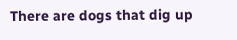There are dogs that dig up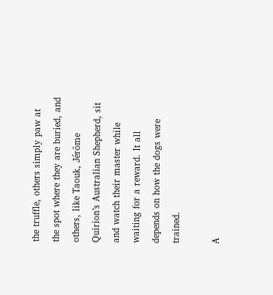the truffle, others simply paw at the spot where they are buried, and others, like Taouk, Jérôme Quirion’s Australian Shepherd, sit and watch their master while waiting for a reward. It all depends on how the dogs were trained.

A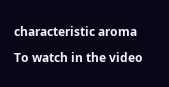characteristic aroma

To watch in the video